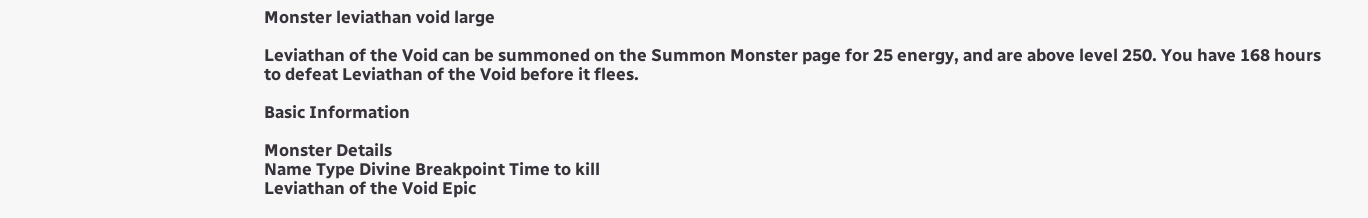Monster leviathan void large

Leviathan of the Void can be summoned on the Summon Monster page for 25 energy, and are above level 250. You have 168 hours to defeat Leviathan of the Void before it flees.

Basic Information

Monster Details
Name Type Divine Breakpoint Time to kill
Leviathan of the Void Epic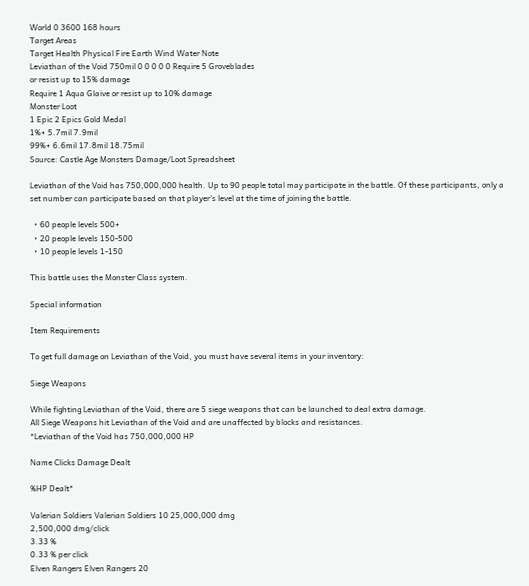World 0 3600 168 hours
Target Areas
Target Health Physical Fire Earth Wind Water Note
Leviathan of the Void 750mil 0 0 0 0 0 Require 5 Groveblades
or resist up to 15% damage
Require 1 Aqua Glaive or resist up to 10% damage
Monster Loot
1 Epic 2 Epics Gold Medal
1%+ 5.7mil 7.9mil
99%+ 6.6mil 17.8mil 18.75mil
Source: Castle Age Monsters Damage/Loot Spreadsheet

Leviathan of the Void has 750,000,000 health. Up to 90 people total may participate in the battle. Of these participants, only a set number can participate based on that player's level at the time of joining the battle.

  • 60 people levels 500+
  • 20 people levels 150-500
  • 10 people levels 1-150

This battle uses the Monster Class system.

Special information

Item Requirements

To get full damage on Leviathan of the Void, you must have several items in your inventory:

Siege Weapons

While fighting Leviathan of the Void, there are 5 siege weapons that can be launched to deal extra damage.
All Siege Weapons hit Leviathan of the Void and are unaffected by blocks and resistances.
*Leviathan of the Void has 750,000,000 HP

Name Clicks Damage Dealt

%HP Dealt*

Valerian Soldiers Valerian Soldiers 10 25,000,000 dmg
2,500,000 dmg/click
3.33 %
0.33 % per click
Elven Rangers Elven Rangers 20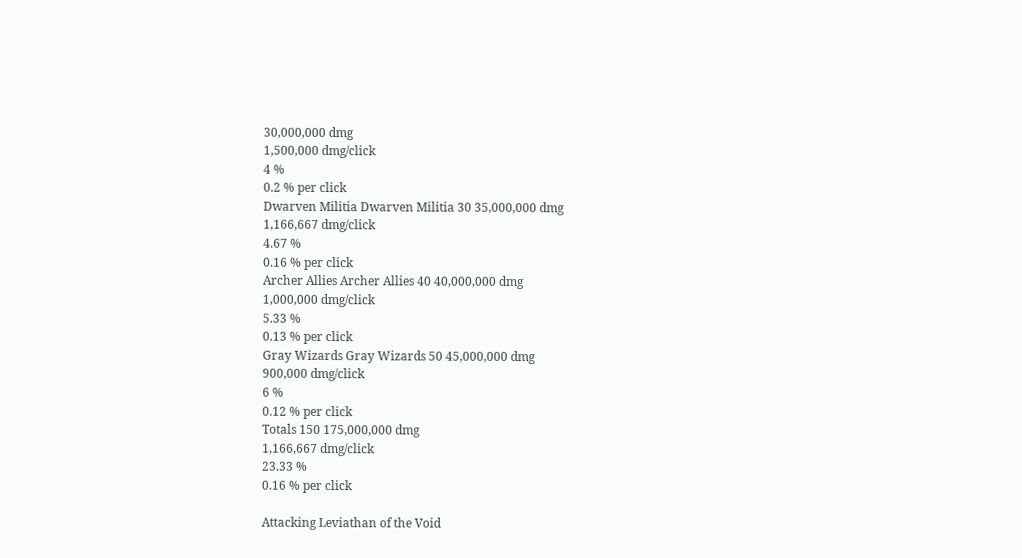30,000,000 dmg
1,500,000 dmg/click
4 %
0.2 % per click
Dwarven Militia Dwarven Militia 30 35,000,000 dmg
1,166,667 dmg/click
4.67 %
0.16 % per click
Archer Allies Archer Allies 40 40,000,000 dmg
1,000,000 dmg/click
5.33 %
0.13 % per click
Gray Wizards Gray Wizards 50 45,000,000 dmg
900,000 dmg/click
6 %
0.12 % per click
Totals 150 175,000,000 dmg
1,166,667 dmg/click
23.33 %
0.16 % per click

Attacking Leviathan of the Void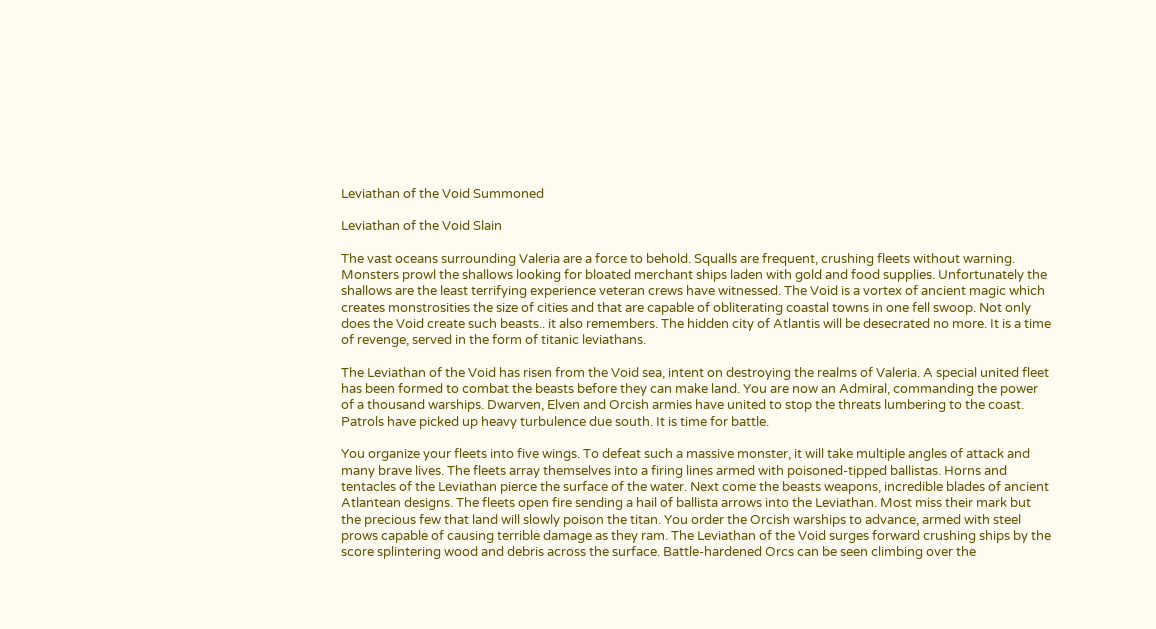Leviathan of the Void Summoned

Leviathan of the Void Slain

The vast oceans surrounding Valeria are a force to behold. Squalls are frequent, crushing fleets without warning. Monsters prowl the shallows looking for bloated merchant ships laden with gold and food supplies. Unfortunately the shallows are the least terrifying experience veteran crews have witnessed. The Void is a vortex of ancient magic which creates monstrosities the size of cities and that are capable of obliterating coastal towns in one fell swoop. Not only does the Void create such beasts.. it also remembers. The hidden city of Atlantis will be desecrated no more. It is a time of revenge, served in the form of titanic leviathans.

The Leviathan of the Void has risen from the Void sea, intent on destroying the realms of Valeria. A special united fleet has been formed to combat the beasts before they can make land. You are now an Admiral, commanding the power of a thousand warships. Dwarven, Elven and Orcish armies have united to stop the threats lumbering to the coast. Patrols have picked up heavy turbulence due south. It is time for battle.

You organize your fleets into five wings. To defeat such a massive monster, it will take multiple angles of attack and many brave lives. The fleets array themselves into a firing lines armed with poisoned-tipped ballistas. Horns and tentacles of the Leviathan pierce the surface of the water. Next come the beasts weapons, incredible blades of ancient Atlantean designs. The fleets open fire sending a hail of ballista arrows into the Leviathan. Most miss their mark but the precious few that land will slowly poison the titan. You order the Orcish warships to advance, armed with steel prows capable of causing terrible damage as they ram. The Leviathan of the Void surges forward crushing ships by the score splintering wood and debris across the surface. Battle-hardened Orcs can be seen climbing over the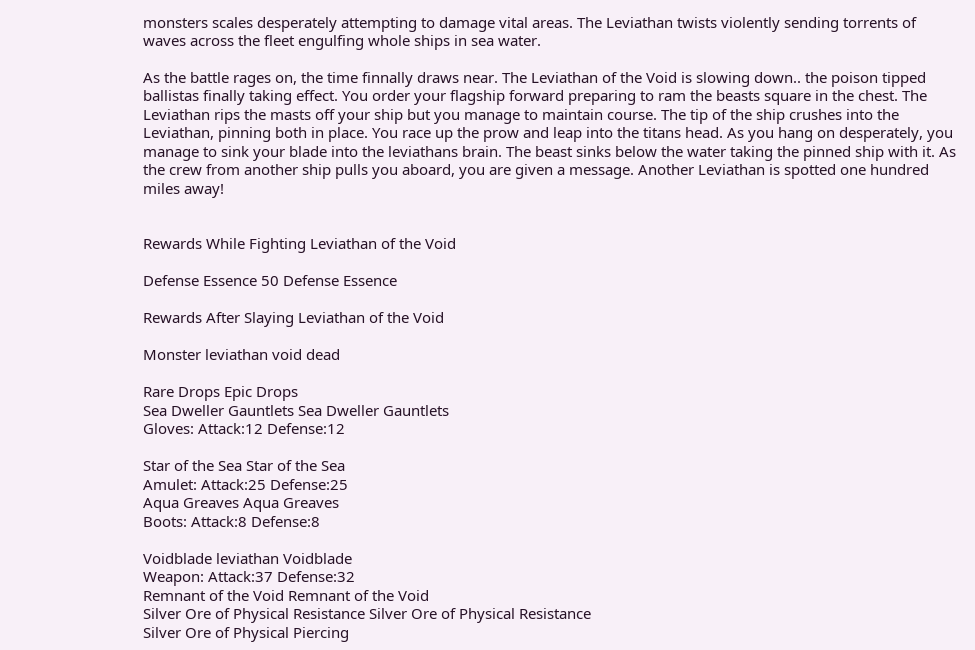monsters scales desperately attempting to damage vital areas. The Leviathan twists violently sending torrents of waves across the fleet engulfing whole ships in sea water.

As the battle rages on, the time finnally draws near. The Leviathan of the Void is slowing down.. the poison tipped ballistas finally taking effect. You order your flagship forward preparing to ram the beasts square in the chest. The Leviathan rips the masts off your ship but you manage to maintain course. The tip of the ship crushes into the Leviathan, pinning both in place. You race up the prow and leap into the titans head. As you hang on desperately, you manage to sink your blade into the leviathans brain. The beast sinks below the water taking the pinned ship with it. As the crew from another ship pulls you aboard, you are given a message. Another Leviathan is spotted one hundred miles away!


Rewards While Fighting Leviathan of the Void

Defense Essence 50 Defense Essence

Rewards After Slaying Leviathan of the Void

Monster leviathan void dead

Rare Drops Epic Drops
Sea Dweller Gauntlets Sea Dweller Gauntlets
Gloves: Attack:12 Defense:12

Star of the Sea Star of the Sea
Amulet: Attack:25 Defense:25
Aqua Greaves Aqua Greaves
Boots: Attack:8 Defense:8

Voidblade leviathan Voidblade
Weapon: Attack:37 Defense:32
Remnant of the Void Remnant of the Void
Silver Ore of Physical Resistance Silver Ore of Physical Resistance
Silver Ore of Physical Piercing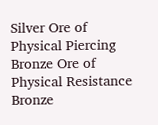Silver Ore of Physical Piercing
Bronze Ore of Physical Resistance Bronze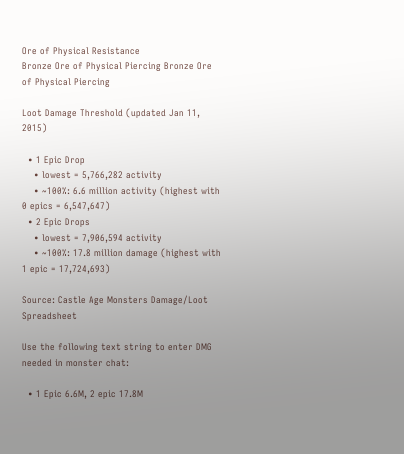Ore of Physical Resistance
Bronze Ore of Physical Piercing Bronze Ore of Physical Piercing

Loot Damage Threshold (updated Jan 11, 2015)

  • 1 Epic Drop
    • lowest = 5,766,282 activity
    • ~100%: 6.6 million activity (highest with 0 epics = 6,547,647)
  • 2 Epic Drops
    • lowest = 7,906,594 activity
    • ~100%: 17.8 million damage (highest with 1 epic = 17,724,693)

Source: Castle Age Monsters Damage/Loot Spreadsheet

Use the following text string to enter DMG needed in monster chat:

  • 1 Epic 6.6M, 2 epic 17.8M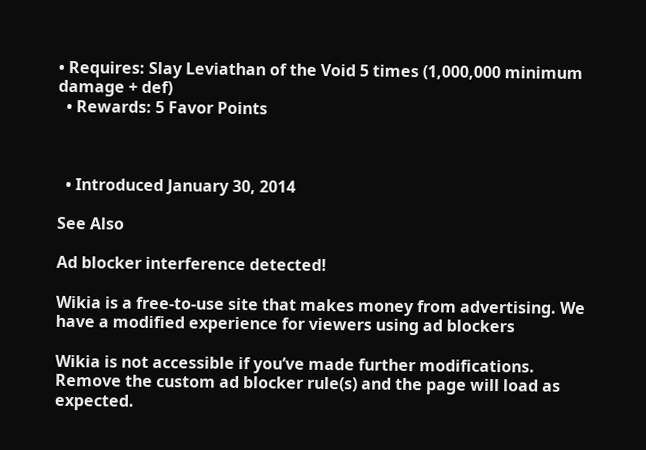• Requires: Slay Leviathan of the Void 5 times (1,000,000 minimum damage + def)
  • Rewards: 5 Favor Points



  • Introduced January 30, 2014

See Also

Ad blocker interference detected!

Wikia is a free-to-use site that makes money from advertising. We have a modified experience for viewers using ad blockers

Wikia is not accessible if you’ve made further modifications. Remove the custom ad blocker rule(s) and the page will load as expected.